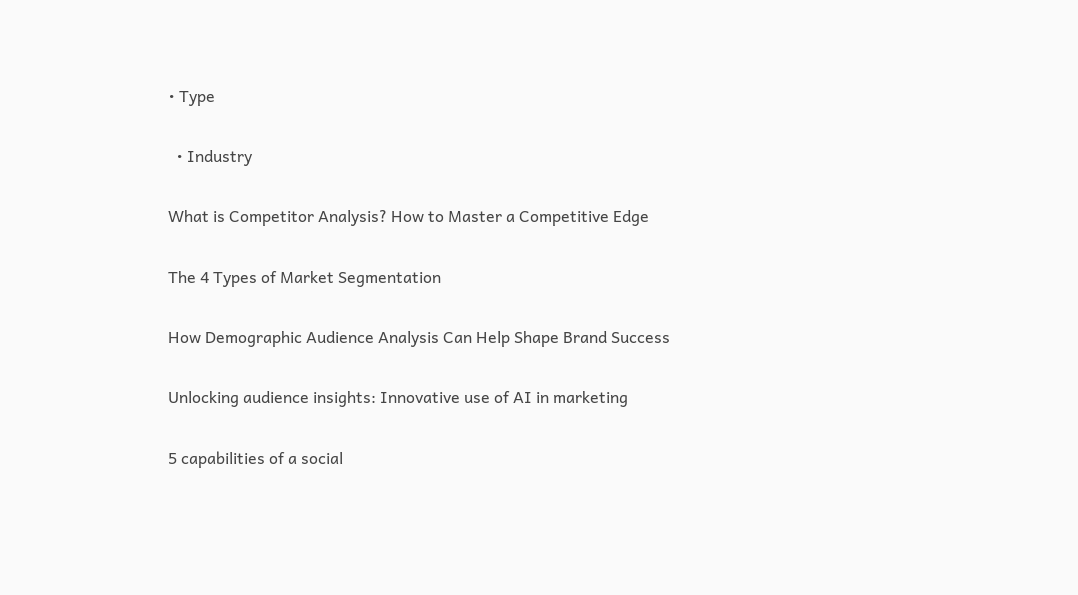• Type

  • Industry

What is Competitor Analysis? How to Master a Competitive Edge

The 4 Types of Market Segmentation

How Demographic Audience Analysis Can Help Shape Brand Success

Unlocking audience insights: Innovative use of AI in marketing

5 capabilities of a social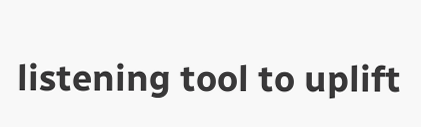listening tool to uplift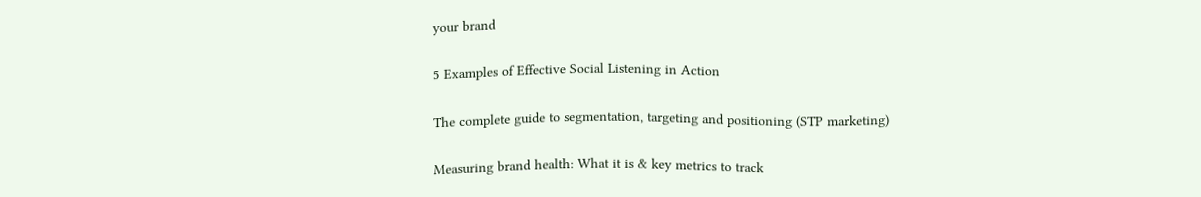your brand

5 Examples of Effective Social Listening in Action

The complete guide to segmentation, targeting and positioning (STP marketing)

Measuring brand health: What it is & key metrics to track